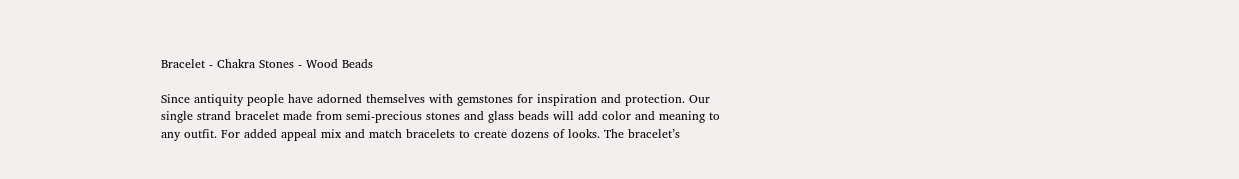Bracelet - Chakra Stones - Wood Beads

Since antiquity people have adorned themselves with gemstones for inspiration and protection. Our single strand bracelet made from semi-precious stones and glass beads will add color and meaning to any outfit. For added appeal mix and match bracelets to create dozens of looks. The bracelet’s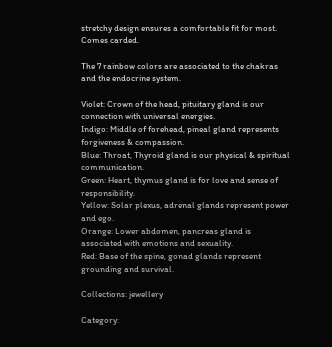stretchy design ensures a comfortable fit for most. Comes carded.

The 7 rainbow colors are associated to the chakras and the endocrine system.

Violet: Crown of the head, pituitary gland is our connection with universal energies.
Indigo: Middle of forehead, pineal gland represents forgiveness & compassion.
Blue: Throat, Thyroid gland is our physical & spiritual communication.
Green: Heart, thymus gland is for love and sense of responsibility.
Yellow: Solar plexus, adrenal glands represent power and ego.
Orange: Lower abdomen, pancreas gland is associated with emotions and sexuality.
Red: Base of the spine, gonad glands represent grounding and survival.

Collections: jewellery

Category: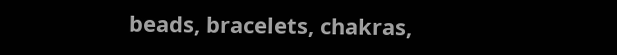beads, bracelets, chakras,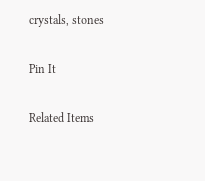crystals, stones

Pin It

Related Items